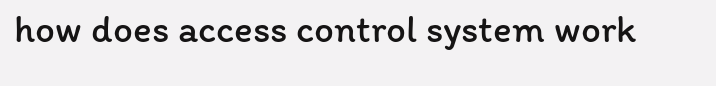how does access control system work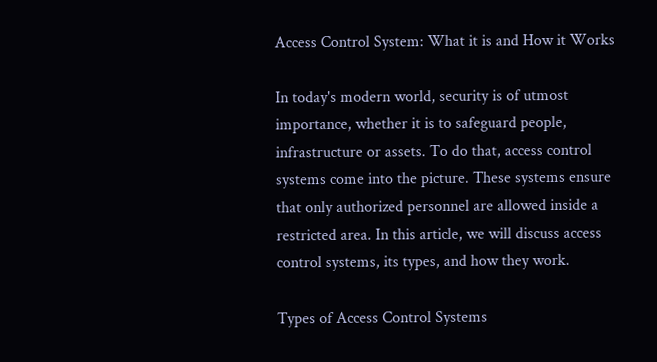Access Control System: What it is and How it Works

In today's modern world, security is of utmost importance, whether it is to safeguard people, infrastructure or assets. To do that, access control systems come into the picture. These systems ensure that only authorized personnel are allowed inside a restricted area. In this article, we will discuss access control systems, its types, and how they work.

Types of Access Control Systems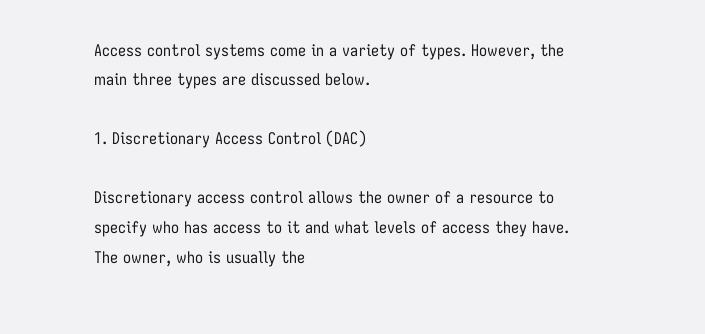Access control systems come in a variety of types. However, the main three types are discussed below.

1. Discretionary Access Control (DAC)

Discretionary access control allows the owner of a resource to specify who has access to it and what levels of access they have. The owner, who is usually the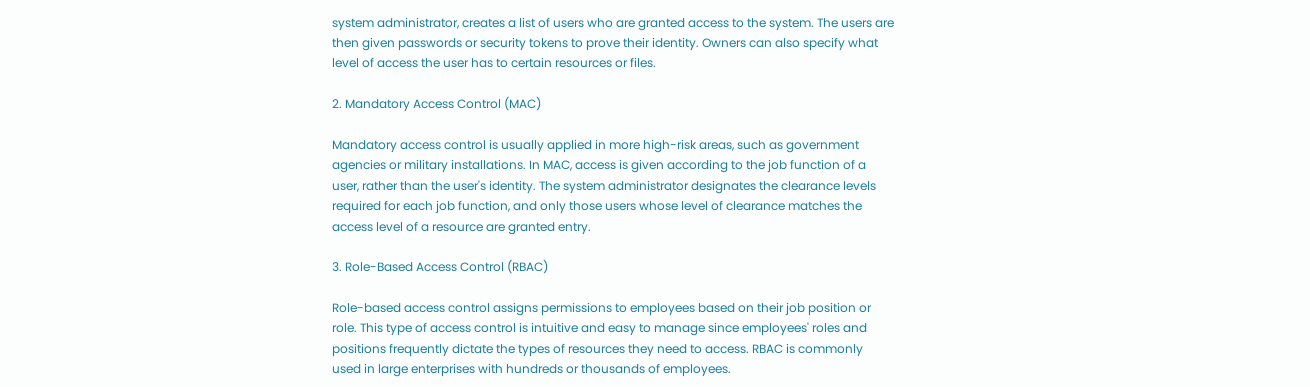system administrator, creates a list of users who are granted access to the system. The users are then given passwords or security tokens to prove their identity. Owners can also specify what level of access the user has to certain resources or files.

2. Mandatory Access Control (MAC)

Mandatory access control is usually applied in more high-risk areas, such as government agencies or military installations. In MAC, access is given according to the job function of a user, rather than the user's identity. The system administrator designates the clearance levels required for each job function, and only those users whose level of clearance matches the access level of a resource are granted entry.

3. Role-Based Access Control (RBAC)

Role-based access control assigns permissions to employees based on their job position or role. This type of access control is intuitive and easy to manage since employees' roles and positions frequently dictate the types of resources they need to access. RBAC is commonly used in large enterprises with hundreds or thousands of employees.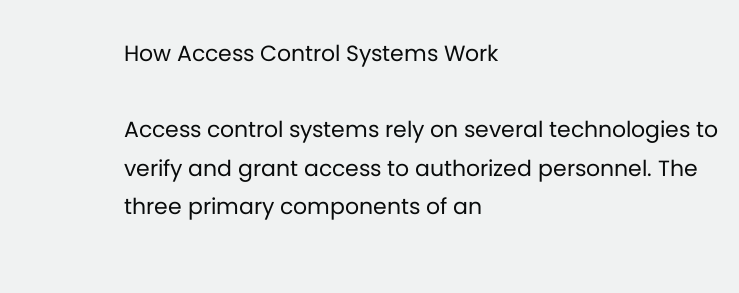How Access Control Systems Work

Access control systems rely on several technologies to verify and grant access to authorized personnel. The three primary components of an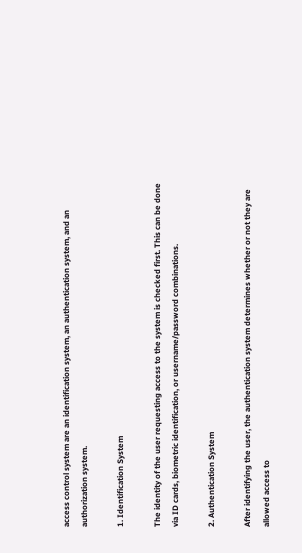access control system are an identification system, an authentication system, and an authorization system.

1. Identification System

The identity of the user requesting access to the system is checked first. This can be done via ID cards, biometric identification, or username/password combinations.

2. Authentication System

After identifying the user, the authentication system determines whether or not they are allowed access to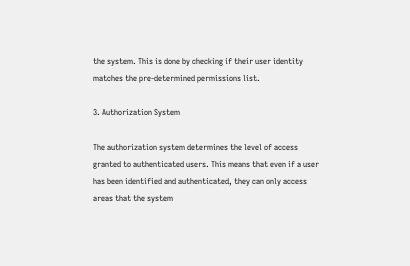the system. This is done by checking if their user identity matches the pre-determined permissions list.

3. Authorization System

The authorization system determines the level of access granted to authenticated users. This means that even if a user has been identified and authenticated, they can only access areas that the system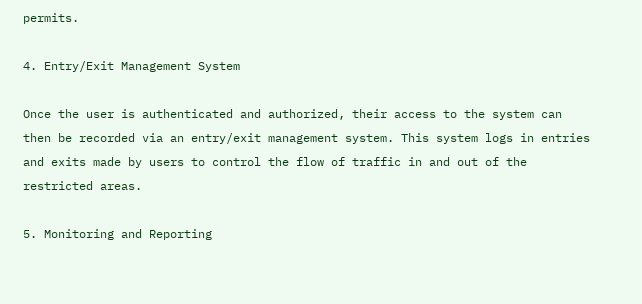permits.

4. Entry/Exit Management System

Once the user is authenticated and authorized, their access to the system can then be recorded via an entry/exit management system. This system logs in entries and exits made by users to control the flow of traffic in and out of the restricted areas.

5. Monitoring and Reporting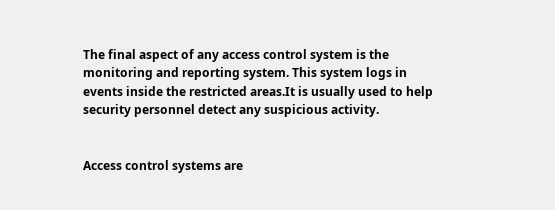The final aspect of any access control system is the monitoring and reporting system. This system logs in events inside the restricted areas.It is usually used to help security personnel detect any suspicious activity.


Access control systems are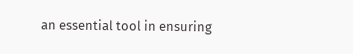an essential tool in ensuring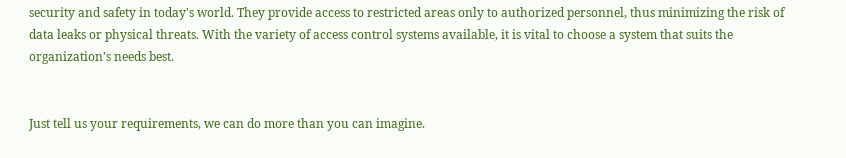security and safety in today's world. They provide access to restricted areas only to authorized personnel, thus minimizing the risk of data leaks or physical threats. With the variety of access control systems available, it is vital to choose a system that suits the organization's needs best.


Just tell us your requirements, we can do more than you can imagine.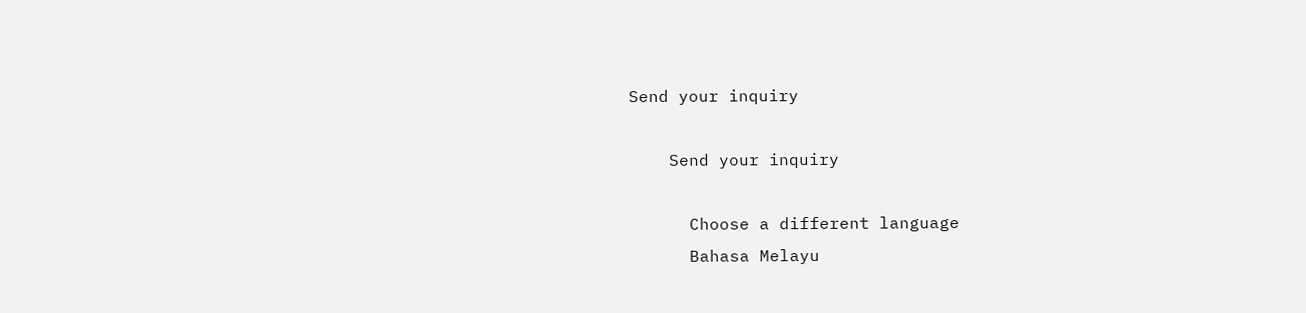Send your inquiry

    Send your inquiry

      Choose a different language
      Bahasa Melayu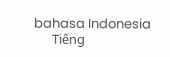bahasa Indonesia
      Tiếng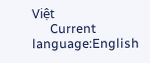Việt
      Current language:English